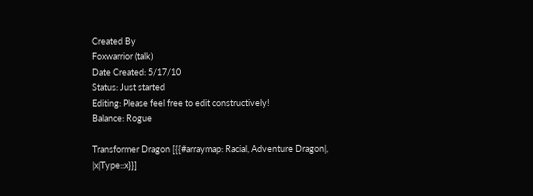Created By
Foxwarrior (talk)
Date Created: 5/17/10
Status: Just started
Editing: Please feel free to edit constructively!
Balance: Rogue

Transformer Dragon [{{#arraymap: Racial, Adventure Dragon|, |x|Type::x}}]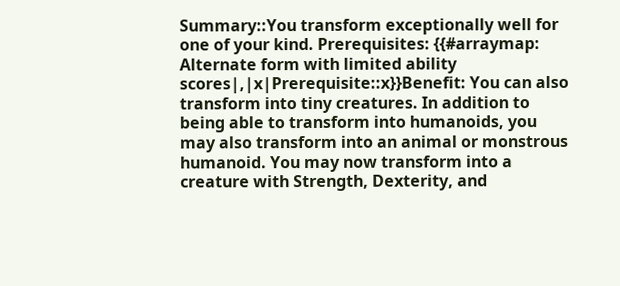Summary::You transform exceptionally well for one of your kind. Prerequisites: {{#arraymap: Alternate form with limited ability scores|,|x|Prerequisite::x}}Benefit: You can also transform into tiny creatures. In addition to being able to transform into humanoids, you may also transform into an animal or monstrous humanoid. You may now transform into a creature with Strength, Dexterity, and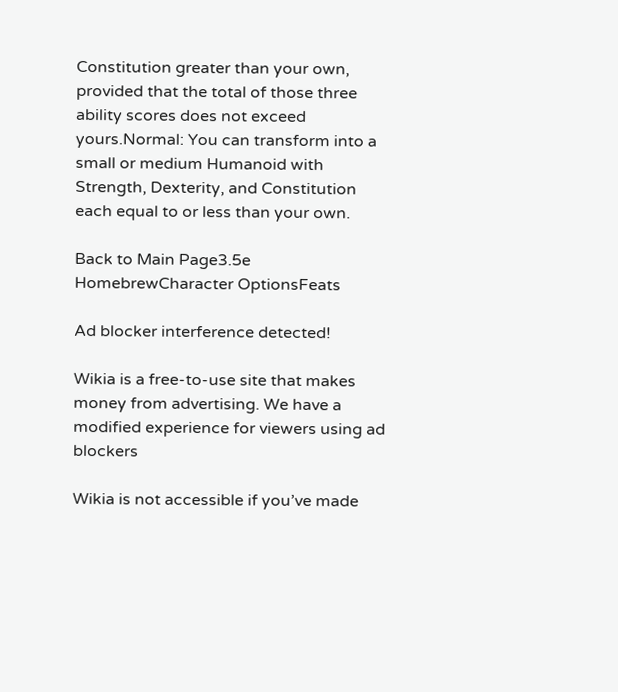Constitution greater than your own, provided that the total of those three ability scores does not exceed yours.Normal: You can transform into a small or medium Humanoid with Strength, Dexterity, and Constitution each equal to or less than your own.

Back to Main Page3.5e HomebrewCharacter OptionsFeats

Ad blocker interference detected!

Wikia is a free-to-use site that makes money from advertising. We have a modified experience for viewers using ad blockers

Wikia is not accessible if you’ve made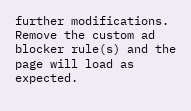further modifications. Remove the custom ad blocker rule(s) and the page will load as expected.